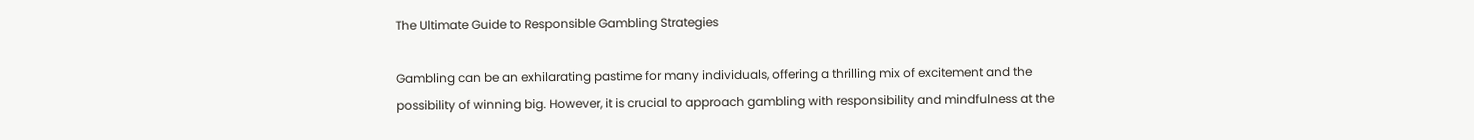The Ultimate Guide to Responsible Gambling Strategies

Gambling can be an exhilarating pastime for many individuals, offering a thrilling mix of excitement and the possibility of winning big. However, it is crucial to approach gambling with responsibility and mindfulness at the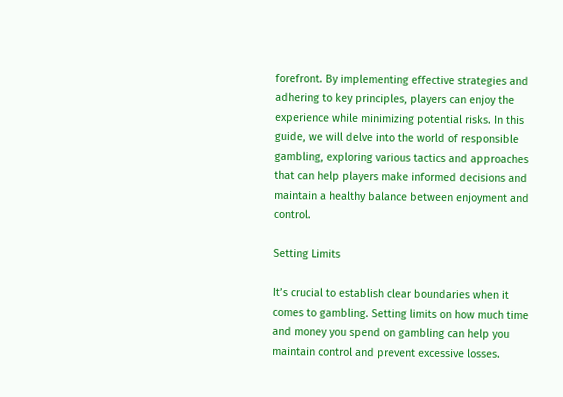forefront. By implementing effective strategies and adhering to key principles, players can enjoy the experience while minimizing potential risks. In this guide, we will delve into the world of responsible gambling, exploring various tactics and approaches that can help players make informed decisions and maintain a healthy balance between enjoyment and control.

Setting Limits

It’s crucial to establish clear boundaries when it comes to gambling. Setting limits on how much time and money you spend on gambling can help you maintain control and prevent excessive losses.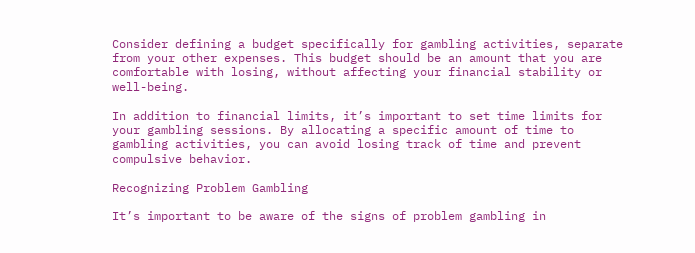Consider defining a budget specifically for gambling activities, separate from your other expenses. This budget should be an amount that you are comfortable with losing, without affecting your financial stability or well-being.

In addition to financial limits, it’s important to set time limits for your gambling sessions. By allocating a specific amount of time to gambling activities, you can avoid losing track of time and prevent compulsive behavior.

Recognizing Problem Gambling

It’s important to be aware of the signs of problem gambling in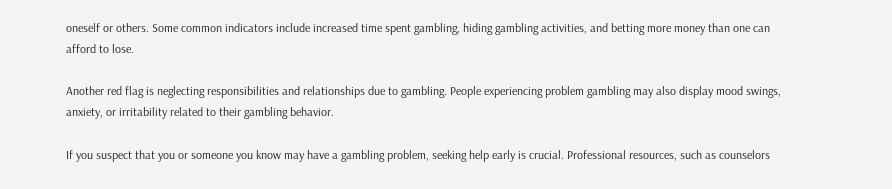oneself or others. Some common indicators include increased time spent gambling, hiding gambling activities, and betting more money than one can afford to lose.

Another red flag is neglecting responsibilities and relationships due to gambling. People experiencing problem gambling may also display mood swings, anxiety, or irritability related to their gambling behavior.

If you suspect that you or someone you know may have a gambling problem, seeking help early is crucial. Professional resources, such as counselors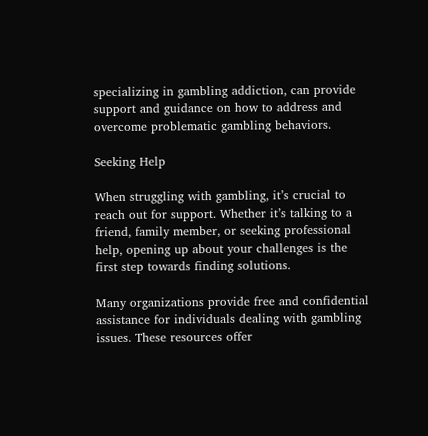specializing in gambling addiction, can provide support and guidance on how to address and overcome problematic gambling behaviors.

Seeking Help

When struggling with gambling, it’s crucial to reach out for support. Whether it’s talking to a friend, family member, or seeking professional help, opening up about your challenges is the first step towards finding solutions.

Many organizations provide free and confidential assistance for individuals dealing with gambling issues. These resources offer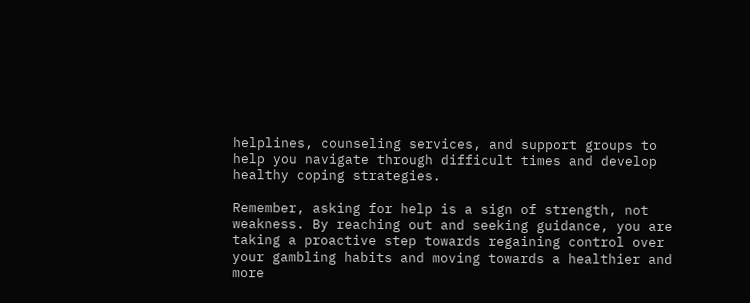helplines, counseling services, and support groups to help you navigate through difficult times and develop healthy coping strategies.

Remember, asking for help is a sign of strength, not weakness. By reaching out and seeking guidance, you are taking a proactive step towards regaining control over your gambling habits and moving towards a healthier and more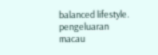balanced lifestyle. pengeluaran macau